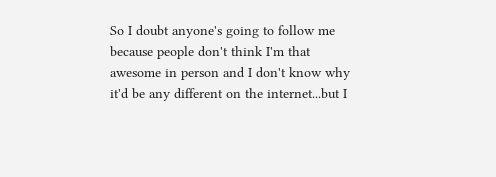So I doubt anyone's going to follow me because people don't think I'm that awesome in person and I don't know why it'd be any different on the internet...but I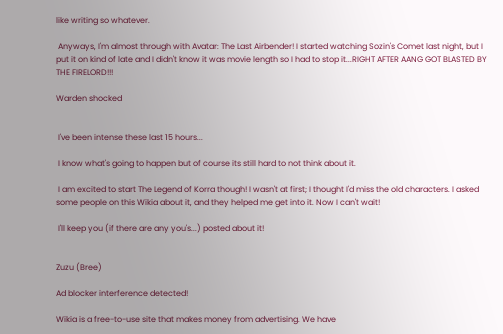like writing so whatever.

 Anyways, I'm almost through with Avatar: The Last Airbender! I started watching Sozin's Comet last night, but I put it on kind of late and I didn't know it was movie length so I had to stop it...RIGHT AFTER AANG GOT BLASTED BY THE FIRELORD!!!

Warden shocked


 I've been intense these last 15 hours...

 I know what's going to happen but of course its still hard to not think about it.

 I am excited to start The Legend of Korra though! I wasn't at first; I thought I'd miss the old characters. I asked some people on this Wikia about it, and they helped me get into it. Now I can't wait!

 I'll keep you (if there are any you's...) posted about it!


Zuzu (Bree)

Ad blocker interference detected!

Wikia is a free-to-use site that makes money from advertising. We have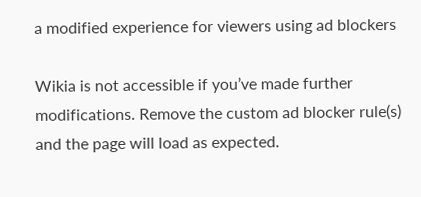a modified experience for viewers using ad blockers

Wikia is not accessible if you’ve made further modifications. Remove the custom ad blocker rule(s) and the page will load as expected.